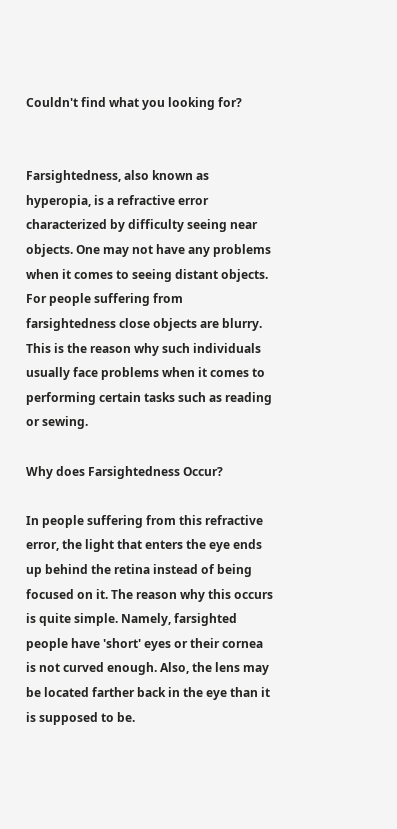Couldn't find what you looking for?


Farsightedness, also known as hyperopia, is a refractive error characterized by difficulty seeing near objects. One may not have any problems when it comes to seeing distant objects. For people suffering from farsightedness close objects are blurry. This is the reason why such individuals usually face problems when it comes to performing certain tasks such as reading or sewing.

Why does Farsightedness Occur?

In people suffering from this refractive error, the light that enters the eye ends up behind the retina instead of being focused on it. The reason why this occurs is quite simple. Namely, farsighted people have 'short' eyes or their cornea is not curved enough. Also, the lens may be located farther back in the eye than it is supposed to be.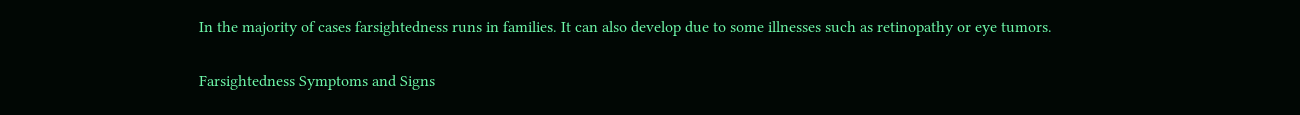In the majority of cases farsightedness runs in families. It can also develop due to some illnesses such as retinopathy or eye tumors.

Farsightedness Symptoms and Signs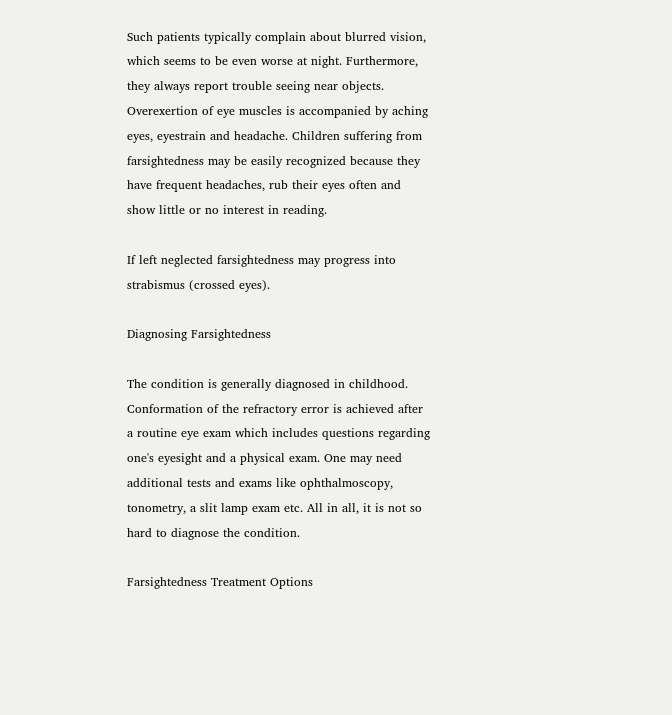Such patients typically complain about blurred vision, which seems to be even worse at night. Furthermore, they always report trouble seeing near objects. Overexertion of eye muscles is accompanied by aching eyes, eyestrain and headache. Children suffering from farsightedness may be easily recognized because they have frequent headaches, rub their eyes often and show little or no interest in reading.

If left neglected farsightedness may progress into strabismus (crossed eyes).

Diagnosing Farsightedness

The condition is generally diagnosed in childhood. Conformation of the refractory error is achieved after a routine eye exam which includes questions regarding one's eyesight and a physical exam. One may need additional tests and exams like ophthalmoscopy, tonometry, a slit lamp exam etc. All in all, it is not so hard to diagnose the condition.

Farsightedness Treatment Options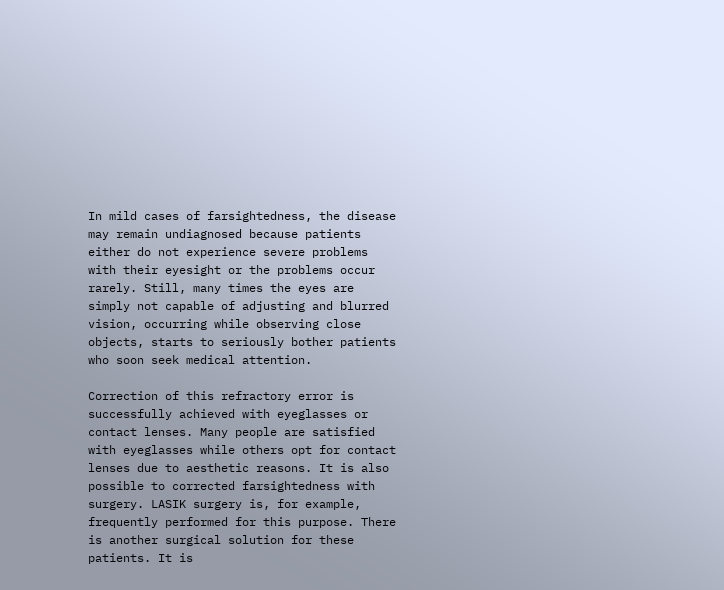In mild cases of farsightedness, the disease may remain undiagnosed because patients either do not experience severe problems with their eyesight or the problems occur rarely. Still, many times the eyes are simply not capable of adjusting and blurred vision, occurring while observing close objects, starts to seriously bother patients who soon seek medical attention.

Correction of this refractory error is successfully achieved with eyeglasses or contact lenses. Many people are satisfied with eyeglasses while others opt for contact lenses due to aesthetic reasons. It is also possible to corrected farsightedness with surgery. LASIK surgery is, for example, frequently performed for this purpose. There is another surgical solution for these patients. It is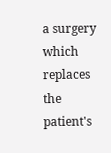a surgery which replaces the patient's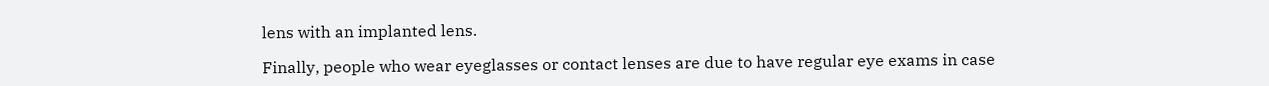lens with an implanted lens.

Finally, people who wear eyeglasses or contact lenses are due to have regular eye exams in case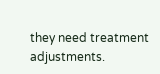they need treatment adjustments.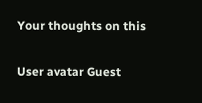Your thoughts on this

User avatar Guest